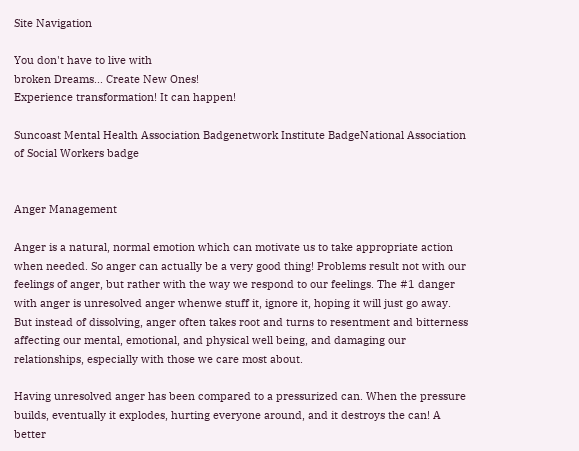Site Navigation

You don't have to live with
broken Dreams... Create New Ones!
Experience transformation! It can happen!

Suncoast Mental Health Association Badgenetwork Institute BadgeNational Association of Social Workers badge


Anger Management

Anger is a natural, normal emotion which can motivate us to take appropriate action when needed. So anger can actually be a very good thing! Problems result not with our feelings of anger, but rather with the way we respond to our feelings. The #1 danger with anger is unresolved anger whenwe stuff it, ignore it, hoping it will just go away. But instead of dissolving, anger often takes root and turns to resentment and bitterness affecting our mental, emotional, and physical well being, and damaging our relationships, especially with those we care most about.

Having unresolved anger has been compared to a pressurized can. When the pressure builds, eventually it explodes, hurting everyone around, and it destroys the can! A better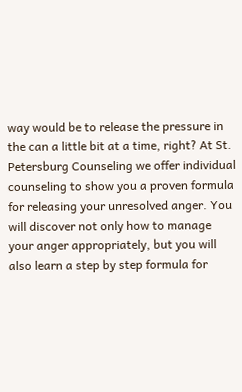way would be to release the pressure in the can a little bit at a time, right? At St. Petersburg Counseling we offer individual counseling to show you a proven formula for releasing your unresolved anger. You will discover not only how to manage your anger appropriately, but you will also learn a step by step formula for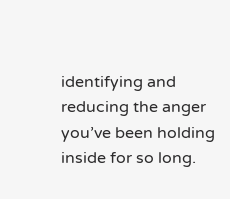identifying and reducing the anger you’ve been holding inside for so long.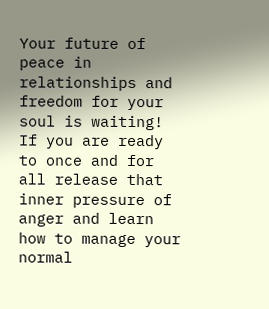Your future of peace in relationships and freedom for your soul is waiting! If you are ready to once and for all release that inner pressure of anger and learn how to manage your normal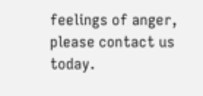feelings of anger, please contact us today.